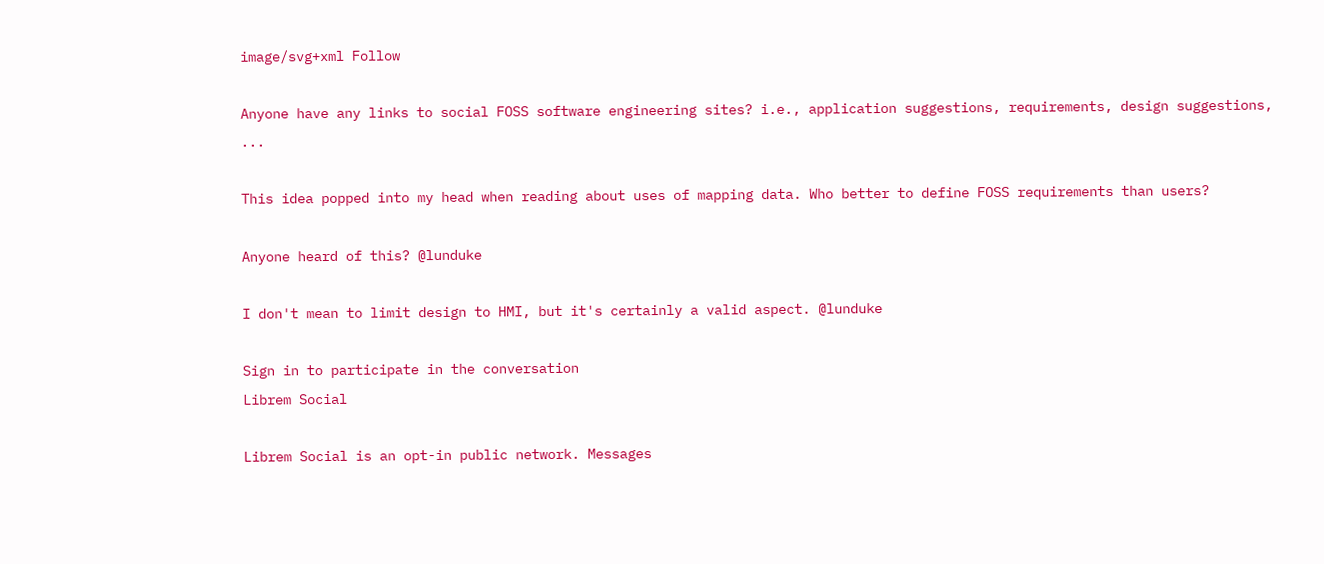image/svg+xml Follow

Anyone have any links to social FOSS software engineering sites? i.e., application suggestions, requirements, design suggestions, ...

This idea popped into my head when reading about uses of mapping data. Who better to define FOSS requirements than users?

Anyone heard of this? @lunduke

I don't mean to limit design to HMI, but it's certainly a valid aspect. @lunduke

Sign in to participate in the conversation
Librem Social

Librem Social is an opt-in public network. Messages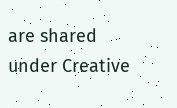are shared under Creative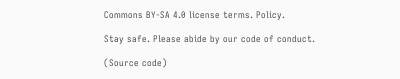Commons BY-SA 4.0 license terms. Policy.

Stay safe. Please abide by our code of conduct.

(Source code)